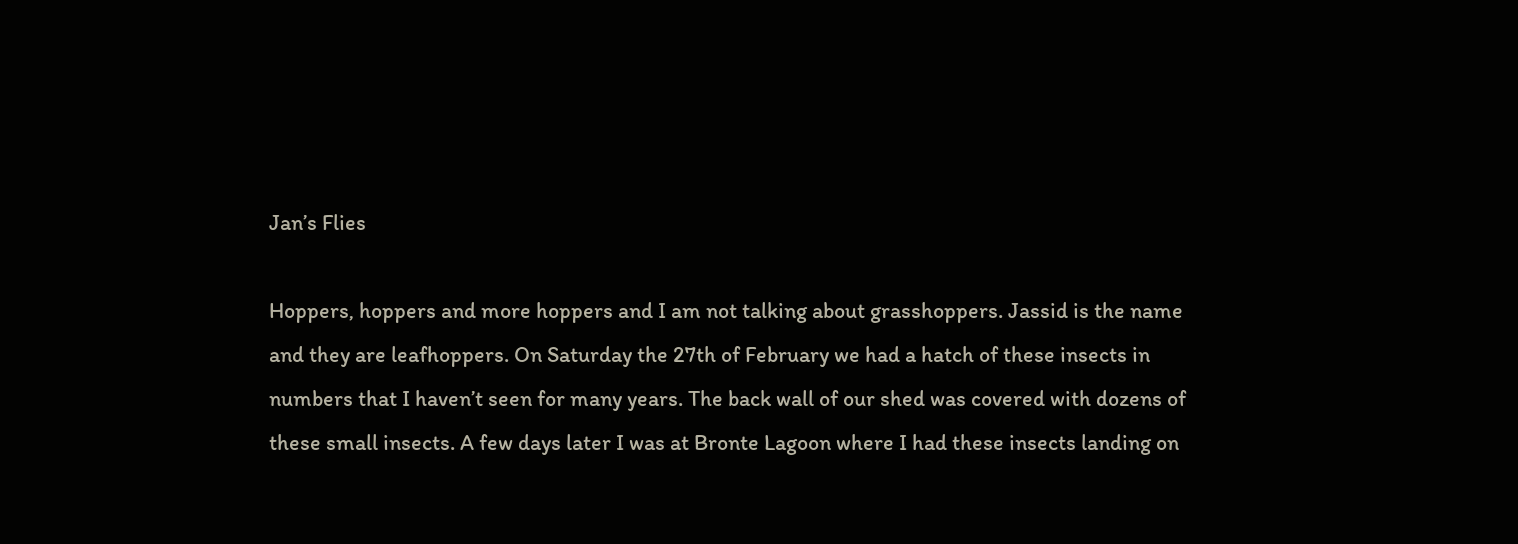Jan’s Flies

Hoppers, hoppers and more hoppers and I am not talking about grasshoppers. Jassid is the name and they are leafhoppers. On Saturday the 27th of February we had a hatch of these insects in numbers that I haven’t seen for many years. The back wall of our shed was covered with dozens of these small insects. A few days later I was at Bronte Lagoon where I had these insects landing on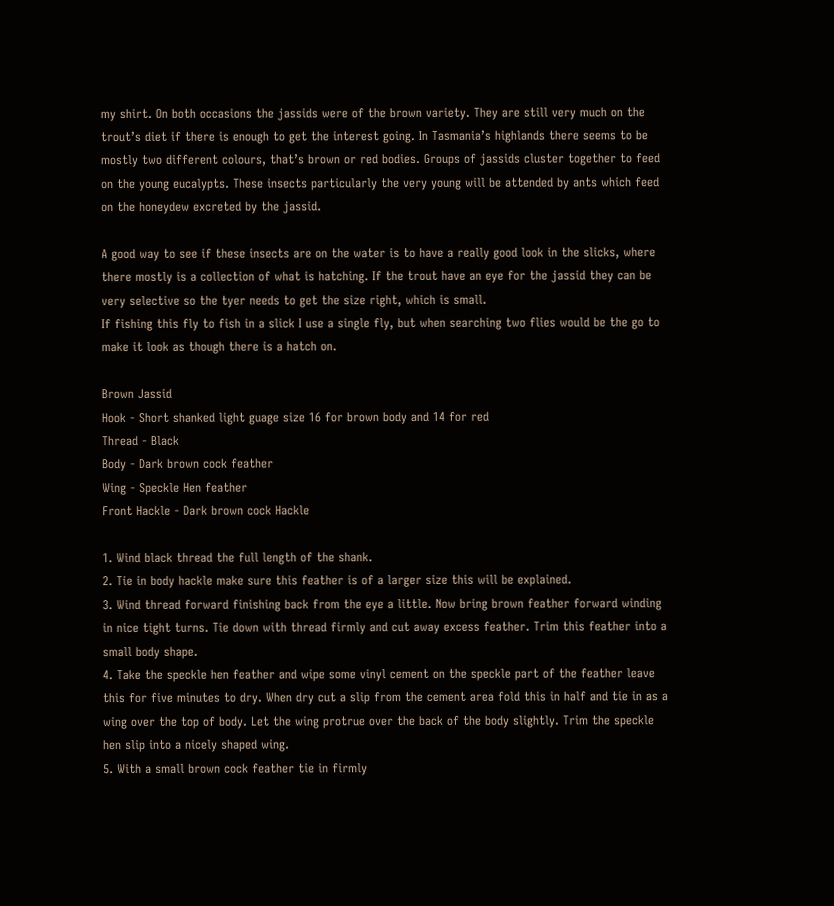my shirt. On both occasions the jassids were of the brown variety. They are still very much on the trout’s diet if there is enough to get the interest going. In Tasmania’s highlands there seems to be mostly two different colours, that’s brown or red bodies. Groups of jassids cluster together to feed on the young eucalypts. These insects particularly the very young will be attended by ants which feed on the honeydew excreted by the jassid.

A good way to see if these insects are on the water is to have a really good look in the slicks, where there mostly is a collection of what is hatching. If the trout have an eye for the jassid they can be very selective so the tyer needs to get the size right, which is small.
If fishing this fly to fish in a slick I use a single fly, but when searching two flies would be the go to make it look as though there is a hatch on.

Brown Jassid
Hook - Short shanked light guage size 16 for brown body and 14 for red
Thread - Black
Body - Dark brown cock feather
Wing - Speckle Hen feather
Front Hackle - Dark brown cock Hackle

1. Wind black thread the full length of the shank.
2. Tie in body hackle make sure this feather is of a larger size this will be explained.
3. Wind thread forward finishing back from the eye a little. Now bring brown feather forward winding in nice tight turns. Tie down with thread firmly and cut away excess feather. Trim this feather into a small body shape.
4. Take the speckle hen feather and wipe some vinyl cement on the speckle part of the feather leave this for five minutes to dry. When dry cut a slip from the cement area fold this in half and tie in as a wing over the top of body. Let the wing protrue over the back of the body slightly. Trim the speckle hen slip into a nicely shaped wing.
5. With a small brown cock feather tie in firmly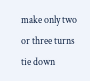make only two or three turns tie down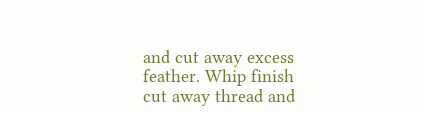and cut away excess feather. Whip finish cut away thread and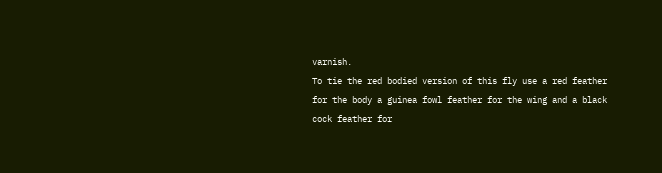varnish.
To tie the red bodied version of this fly use a red feather for the body a guinea fowl feather for the wing and a black cock feather for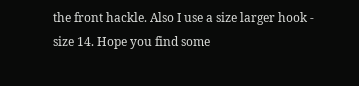the front hackle. Also I use a size larger hook - size 14. Hope you find some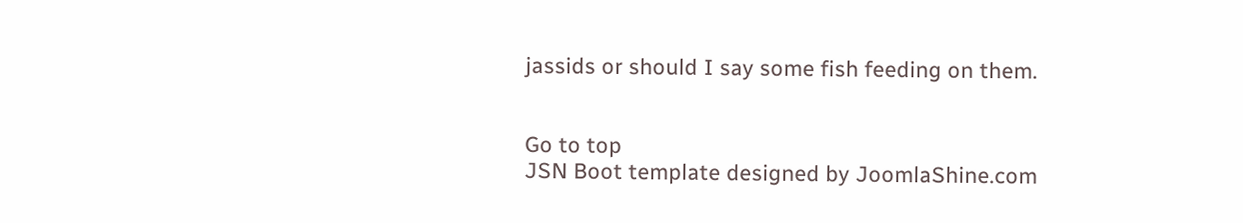jassids or should I say some fish feeding on them.


Go to top
JSN Boot template designed by JoomlaShine.com